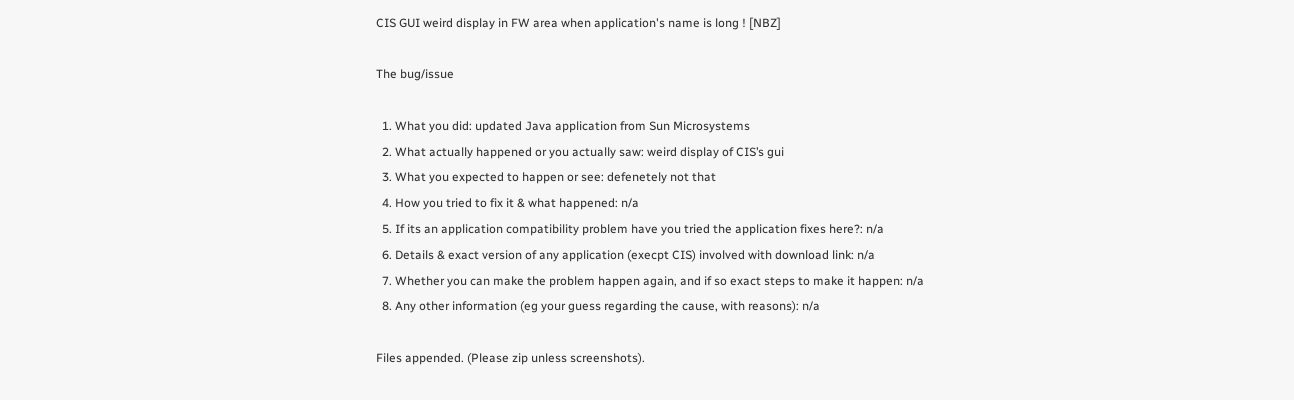CIS GUI weird display in FW area when application's name is long ! [NBZ]

The bug/issue

  1. What you did: updated Java application from Sun Microsystems
  2. What actually happened or you actually saw: weird display of CIS’s gui
  3. What you expected to happen or see: defenetely not that
  4. How you tried to fix it & what happened: n/a
  5. If its an application compatibility problem have you tried the application fixes here?: n/a
  6. Details & exact version of any application (execpt CIS) involved with download link: n/a
  7. Whether you can make the problem happen again, and if so exact steps to make it happen: n/a
  8. Any other information (eg your guess regarding the cause, with reasons): n/a

Files appended. (Please zip unless screenshots).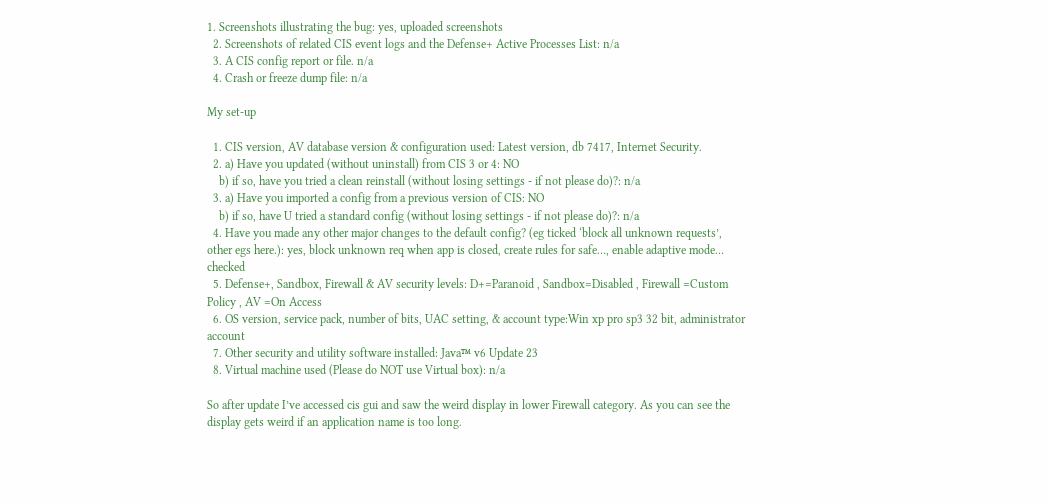1. Screenshots illustrating the bug: yes, uploaded screenshots
  2. Screenshots of related CIS event logs and the Defense+ Active Processes List: n/a
  3. A CIS config report or file. n/a
  4. Crash or freeze dump file: n/a

My set-up

  1. CIS version, AV database version & configuration used: Latest version, db 7417, Internet Security.
  2. a) Have you updated (without uninstall) from CIS 3 or 4: NO
    b) if so, have you tried a clean reinstall (without losing settings - if not please do)?: n/a
  3. a) Have you imported a config from a previous version of CIS: NO
    b) if so, have U tried a standard config (without losing settings - if not please do)?: n/a
  4. Have you made any other major changes to the default config? (eg ticked ‘block all unknown requests’, other egs here.): yes, block unknown req when app is closed, create rules for safe…, enable adaptive mode… checked
  5. Defense+, Sandbox, Firewall & AV security levels: D+=Paranoid , Sandbox=Disabled , Firewall =Custom Policy , AV =On Access
  6. OS version, service pack, number of bits, UAC setting, & account type:Win xp pro sp3 32 bit, administrator account
  7. Other security and utility software installed: Java™ v6 Update 23
  8. Virtual machine used (Please do NOT use Virtual box): n/a

So after update I’ve accessed cis gui and saw the weird display in lower Firewall category. As you can see the display gets weird if an application name is too long.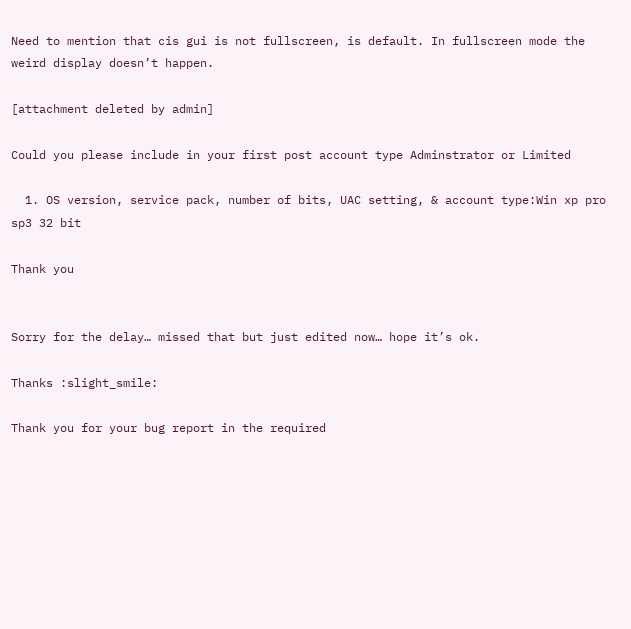Need to mention that cis gui is not fullscreen, is default. In fullscreen mode the weird display doesn’t happen.

[attachment deleted by admin]

Could you please include in your first post account type Adminstrator or Limited

  1. OS version, service pack, number of bits, UAC setting, & account type:Win xp pro sp3 32 bit

Thank you


Sorry for the delay… missed that but just edited now… hope it’s ok.

Thanks :slight_smile:

Thank you for your bug report in the required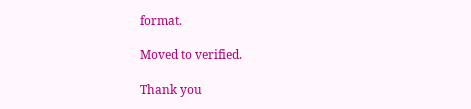format.

Moved to verified.

Thank you